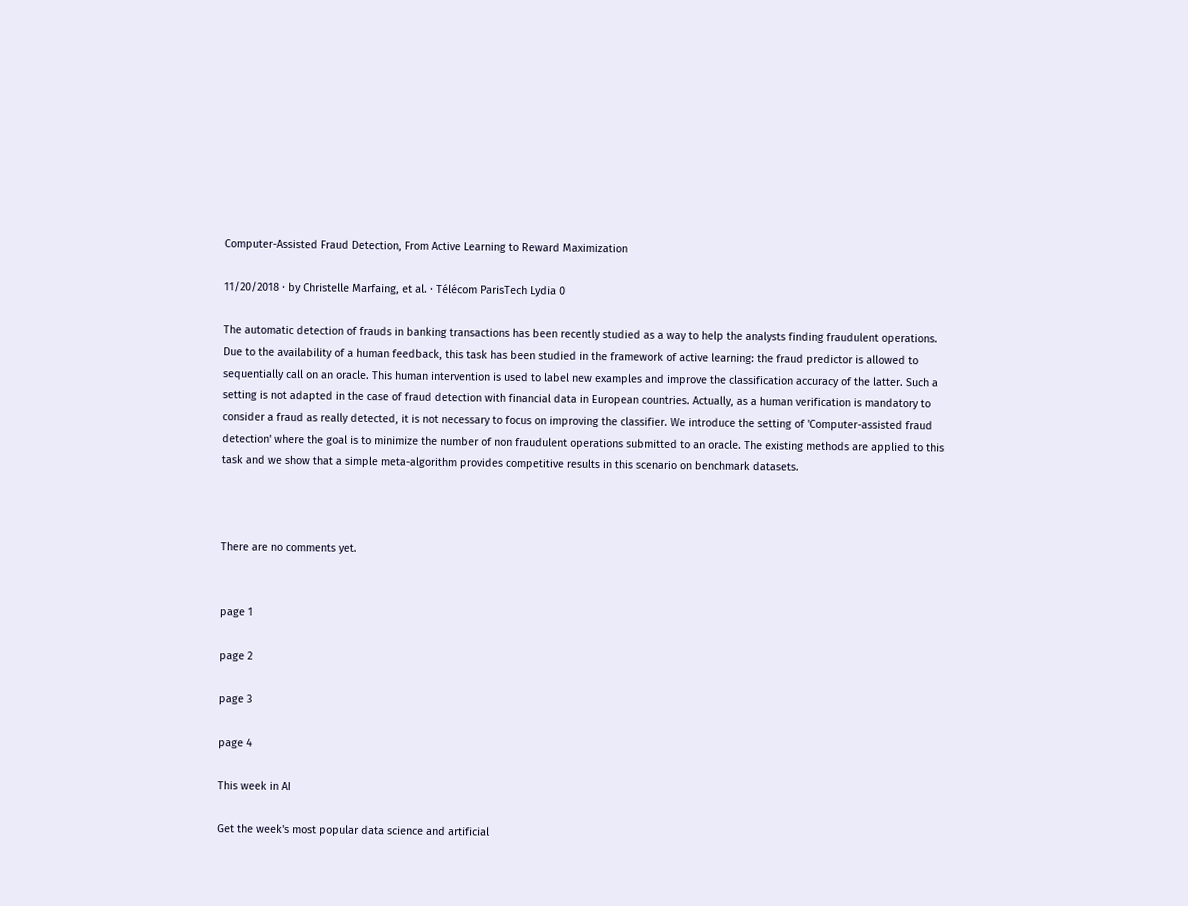Computer-Assisted Fraud Detection, From Active Learning to Reward Maximization

11/20/2018 ∙ by Christelle Marfaing, et al. ∙ Télécom ParisTech Lydia 0

The automatic detection of frauds in banking transactions has been recently studied as a way to help the analysts finding fraudulent operations. Due to the availability of a human feedback, this task has been studied in the framework of active learning: the fraud predictor is allowed to sequentially call on an oracle. This human intervention is used to label new examples and improve the classification accuracy of the latter. Such a setting is not adapted in the case of fraud detection with financial data in European countries. Actually, as a human verification is mandatory to consider a fraud as really detected, it is not necessary to focus on improving the classifier. We introduce the setting of 'Computer-assisted fraud detection' where the goal is to minimize the number of non fraudulent operations submitted to an oracle. The existing methods are applied to this task and we show that a simple meta-algorithm provides competitive results in this scenario on benchmark datasets.



There are no comments yet.


page 1

page 2

page 3

page 4

This week in AI

Get the week's most popular data science and artificial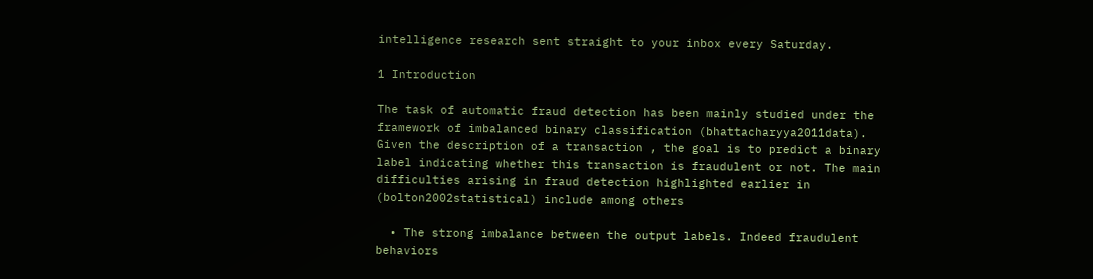intelligence research sent straight to your inbox every Saturday.

1 Introduction

The task of automatic fraud detection has been mainly studied under the framework of imbalanced binary classification (bhattacharyya2011data). Given the description of a transaction , the goal is to predict a binary label indicating whether this transaction is fraudulent or not. The main difficulties arising in fraud detection highlighted earlier in (bolton2002statistical) include among others

  • The strong imbalance between the output labels. Indeed fraudulent behaviors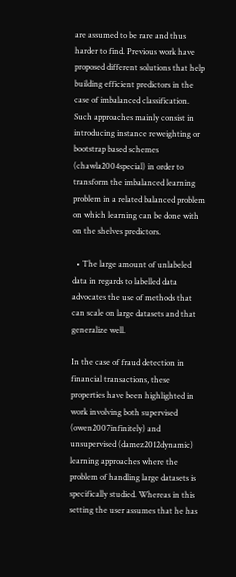are assumed to be rare and thus harder to find. Previous work have proposed different solutions that help building efficient predictors in the case of imbalanced classification. Such approaches mainly consist in introducing instance reweighting or bootstrap based schemes (chawla2004special) in order to transform the imbalanced learning problem in a related balanced problem on which learning can be done with on the shelves predictors.

  • The large amount of unlabeled data in regards to labelled data advocates the use of methods that can scale on large datasets and that generalize well.

In the case of fraud detection in financial transactions, these properties have been highlighted in work involving both supervised (owen2007infinitely) and unsupervised (damez2012dynamic) learning approaches where the problem of handling large datasets is specifically studied. Whereas in this setting the user assumes that he has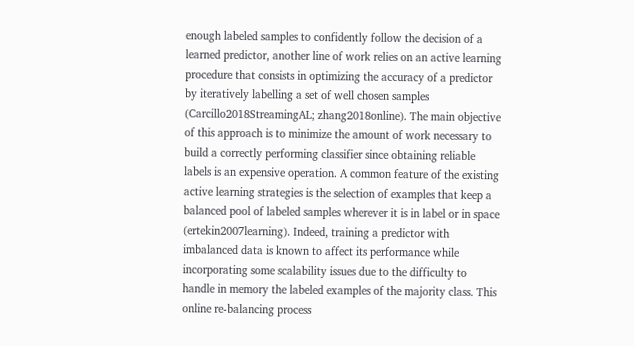enough labeled samples to confidently follow the decision of a learned predictor, another line of work relies on an active learning procedure that consists in optimizing the accuracy of a predictor by iteratively labelling a set of well chosen samples (Carcillo2018StreamingAL; zhang2018online). The main objective of this approach is to minimize the amount of work necessary to build a correctly performing classifier since obtaining reliable labels is an expensive operation. A common feature of the existing active learning strategies is the selection of examples that keep a balanced pool of labeled samples wherever it is in label or in space (ertekin2007learning). Indeed, training a predictor with imbalanced data is known to affect its performance while incorporating some scalability issues due to the difficulty to handle in memory the labeled examples of the majority class. This online re-balancing process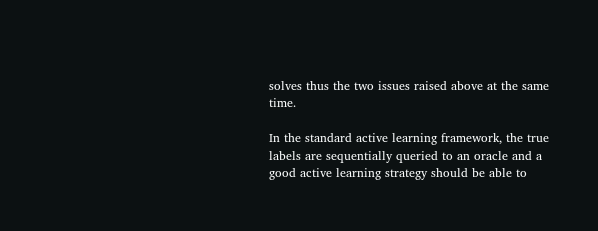solves thus the two issues raised above at the same time.

In the standard active learning framework, the true labels are sequentially queried to an oracle and a good active learning strategy should be able to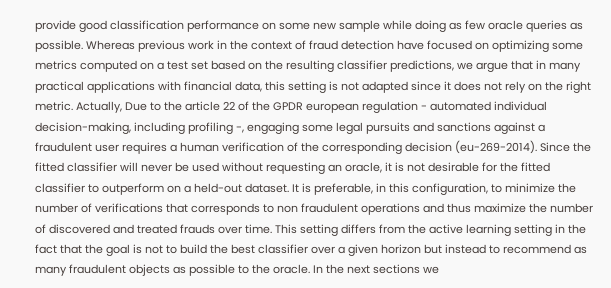provide good classification performance on some new sample while doing as few oracle queries as possible. Whereas previous work in the context of fraud detection have focused on optimizing some metrics computed on a test set based on the resulting classifier predictions, we argue that in many practical applications with financial data, this setting is not adapted since it does not rely on the right metric. Actually, Due to the article 22 of the GPDR european regulation - automated individual decision-making, including profiling -, engaging some legal pursuits and sanctions against a fraudulent user requires a human verification of the corresponding decision (eu-269-2014). Since the fitted classifier will never be used without requesting an oracle, it is not desirable for the fitted classifier to outperform on a held-out dataset. It is preferable, in this configuration, to minimize the number of verifications that corresponds to non fraudulent operations and thus maximize the number of discovered and treated frauds over time. This setting differs from the active learning setting in the fact that the goal is not to build the best classifier over a given horizon but instead to recommend as many fraudulent objects as possible to the oracle. In the next sections we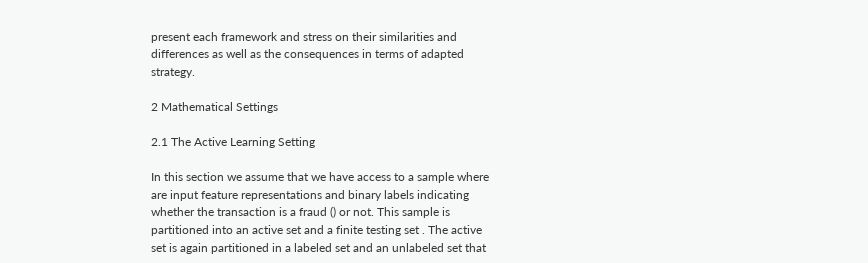present each framework and stress on their similarities and differences as well as the consequences in terms of adapted strategy.

2 Mathematical Settings

2.1 The Active Learning Setting

In this section we assume that we have access to a sample where are input feature representations and binary labels indicating whether the transaction is a fraud () or not. This sample is partitioned into an active set and a finite testing set . The active set is again partitioned in a labeled set and an unlabeled set that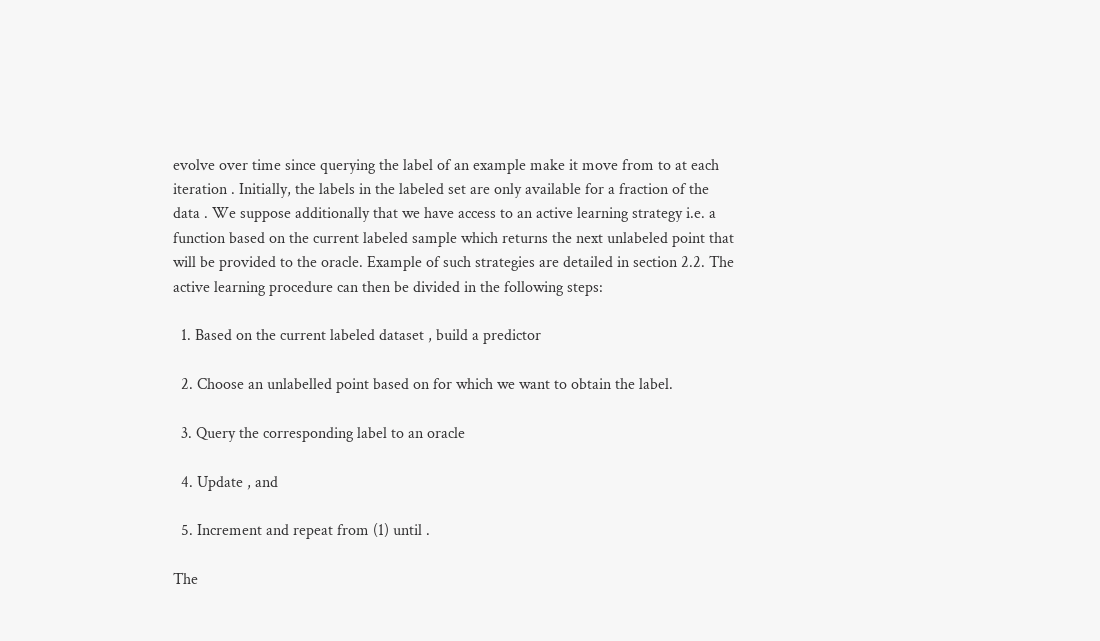evolve over time since querying the label of an example make it move from to at each iteration . Initially, the labels in the labeled set are only available for a fraction of the data . We suppose additionally that we have access to an active learning strategy i.e. a function based on the current labeled sample which returns the next unlabeled point that will be provided to the oracle. Example of such strategies are detailed in section 2.2. The active learning procedure can then be divided in the following steps:

  1. Based on the current labeled dataset , build a predictor

  2. Choose an unlabelled point based on for which we want to obtain the label.

  3. Query the corresponding label to an oracle

  4. Update , and

  5. Increment and repeat from (1) until .

The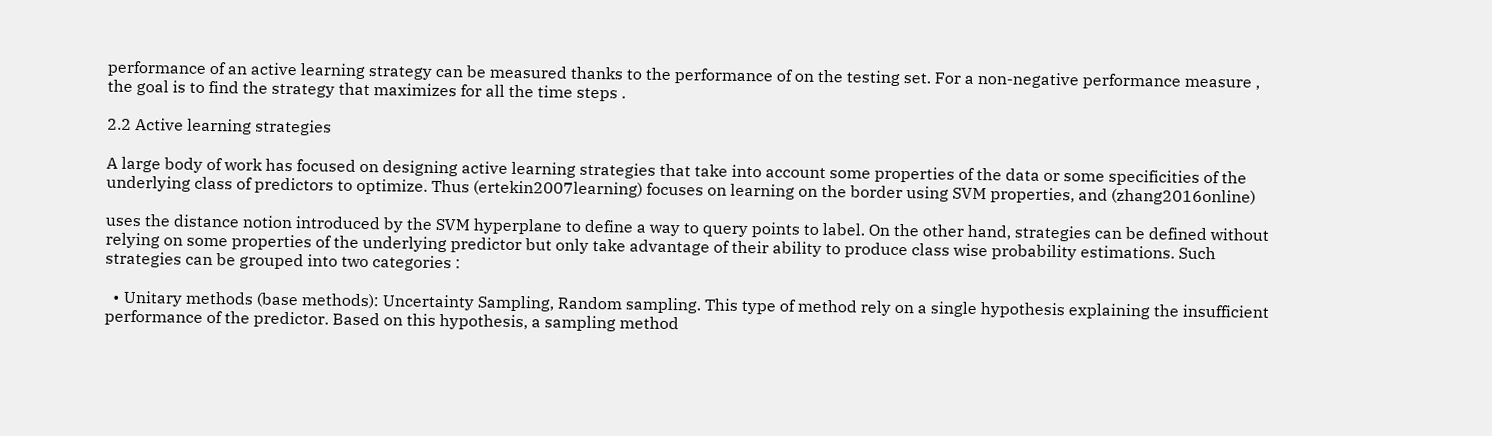performance of an active learning strategy can be measured thanks to the performance of on the testing set. For a non-negative performance measure , the goal is to find the strategy that maximizes for all the time steps .

2.2 Active learning strategies

A large body of work has focused on designing active learning strategies that take into account some properties of the data or some specificities of the underlying class of predictors to optimize. Thus (ertekin2007learning) focuses on learning on the border using SVM properties, and (zhang2016online)

uses the distance notion introduced by the SVM hyperplane to define a way to query points to label. On the other hand, strategies can be defined without relying on some properties of the underlying predictor but only take advantage of their ability to produce class wise probability estimations. Such strategies can be grouped into two categories :

  • Unitary methods (base methods): Uncertainty Sampling, Random sampling. This type of method rely on a single hypothesis explaining the insufficient performance of the predictor. Based on this hypothesis, a sampling method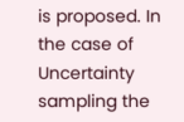is proposed. In the case of Uncertainty sampling the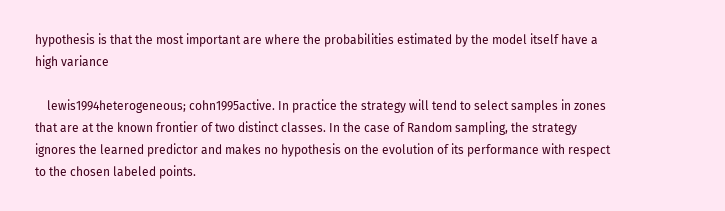hypothesis is that the most important are where the probabilities estimated by the model itself have a high variance

    lewis1994heterogeneous; cohn1995active. In practice the strategy will tend to select samples in zones that are at the known frontier of two distinct classes. In the case of Random sampling, the strategy ignores the learned predictor and makes no hypothesis on the evolution of its performance with respect to the chosen labeled points.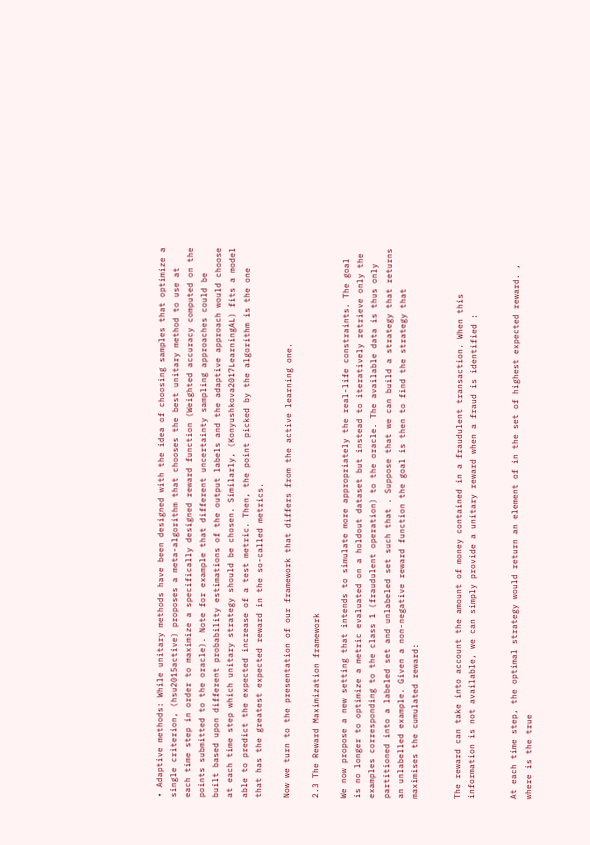• Adaptive methods: While unitary methods have been designed with the idea of choosing samples that optimize a single criterion, (hsu2015active) proposes a meta-algorithm that chooses the best unitary method to use at each time step in order to maximize a specifically designed reward function (Weighted accuracy computed on the points submitted to the oracle). Note for example that different uncertainty sampling approaches could be built based upon different probability estimations of the output labels and the adaptive approach would choose at each time step which unitary strategy should be chosen. Similarly, (Konyushkova2017LearningAL) fits a model able to predict the expected increase of a test metric. Then, the point picked by the algorithm is the one that has the greatest expected reward in the so-called metrics.

Now we turn to the presentation of our framework that differs from the active learning one.

2.3 The Reward Maximization framework

We now propose a new setting that intends to simulate more appropriately the real-life constraints. The goal is no longer to optimize a metric evaluated on a holdout dataset but instead to iteratively retrieve only the examples corresponding to the class 1 (fraudulent operation) to the oracle. The available data is thus only partitioned into a labeled set and unlabeled set such that . Suppose that we can build a strategy that returns an unlabelled example. Given a non-negative reward function the goal is then to find the strategy that maximises the cumulated reward:


The reward can take into account the amount of money contained in a fraudulent transaction. When this information is not available, we can simply provide a unitary reward when a fraud is identified :


At each time step, the optimal strategy would return an element of in the set of highest expected reward. , where is the true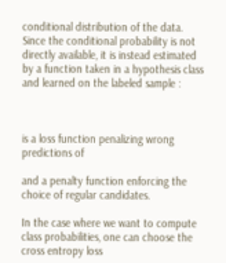conditional distribution of the data. Since the conditional probability is not directly available, it is instead estimated by a function taken in a hypothesis class and learned on the labeled sample :



is a loss function penalizing wrong predictions of

and a penalty function enforcing the choice of regular candidates.

In the case where we want to compute class probabilities, one can choose the cross entropy loss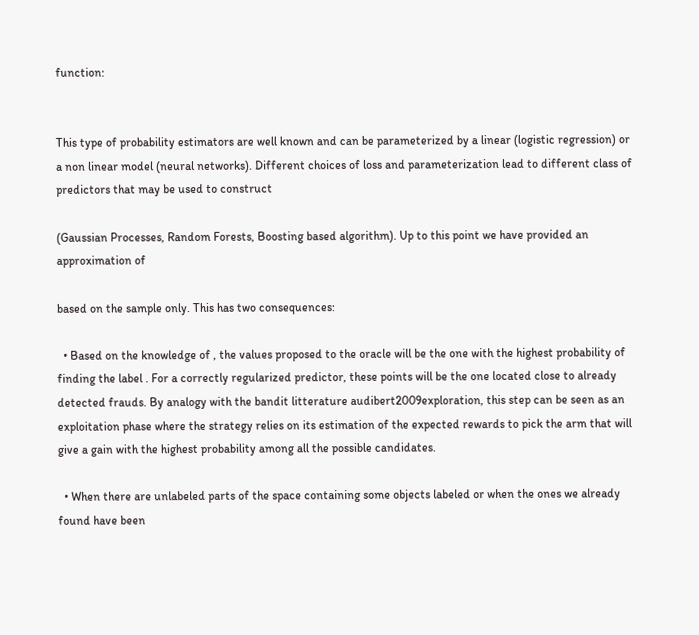function:


This type of probability estimators are well known and can be parameterized by a linear (logistic regression) or a non linear model (neural networks). Different choices of loss and parameterization lead to different class of predictors that may be used to construct

(Gaussian Processes, Random Forests, Boosting based algorithm). Up to this point we have provided an approximation of

based on the sample only. This has two consequences:

  • Based on the knowledge of , the values proposed to the oracle will be the one with the highest probability of finding the label . For a correctly regularized predictor, these points will be the one located close to already detected frauds. By analogy with the bandit litterature audibert2009exploration, this step can be seen as an exploitation phase where the strategy relies on its estimation of the expected rewards to pick the arm that will give a gain with the highest probability among all the possible candidates.

  • When there are unlabeled parts of the space containing some objects labeled or when the ones we already found have been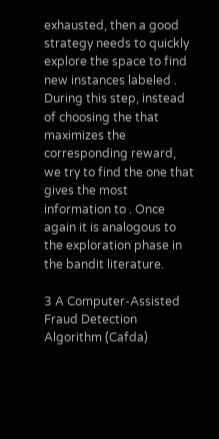exhausted, then a good strategy needs to quickly explore the space to find new instances labeled . During this step, instead of choosing the that maximizes the corresponding reward, we try to find the one that gives the most information to . Once again it is analogous to the exploration phase in the bandit literature.

3 A Computer-Assisted Fraud Detection Algorithm (Cafda)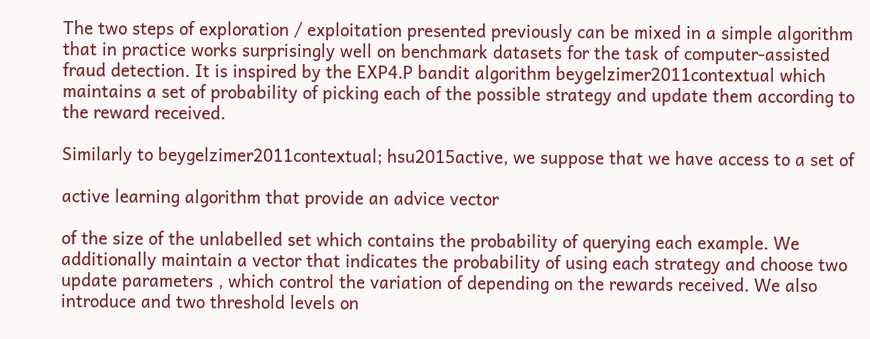The two steps of exploration / exploitation presented previously can be mixed in a simple algorithm that in practice works surprisingly well on benchmark datasets for the task of computer-assisted fraud detection. It is inspired by the EXP4.P bandit algorithm beygelzimer2011contextual which maintains a set of probability of picking each of the possible strategy and update them according to the reward received.

Similarly to beygelzimer2011contextual; hsu2015active, we suppose that we have access to a set of

active learning algorithm that provide an advice vector

of the size of the unlabelled set which contains the probability of querying each example. We additionally maintain a vector that indicates the probability of using each strategy and choose two update parameters , which control the variation of depending on the rewards received. We also introduce and two threshold levels on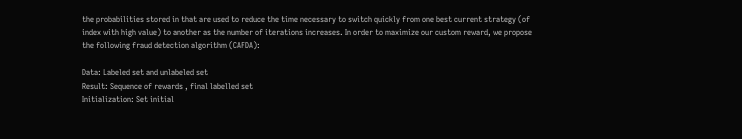the probabilities stored in that are used to reduce the time necessary to switch quickly from one best current strategy (of index with high value) to another as the number of iterations increases. In order to maximize our custom reward, we propose the following fraud detection algorithm (CAFDA):

Data: Labeled set and unlabeled set
Result: Sequence of rewards , final labelled set
Initialization: Set initial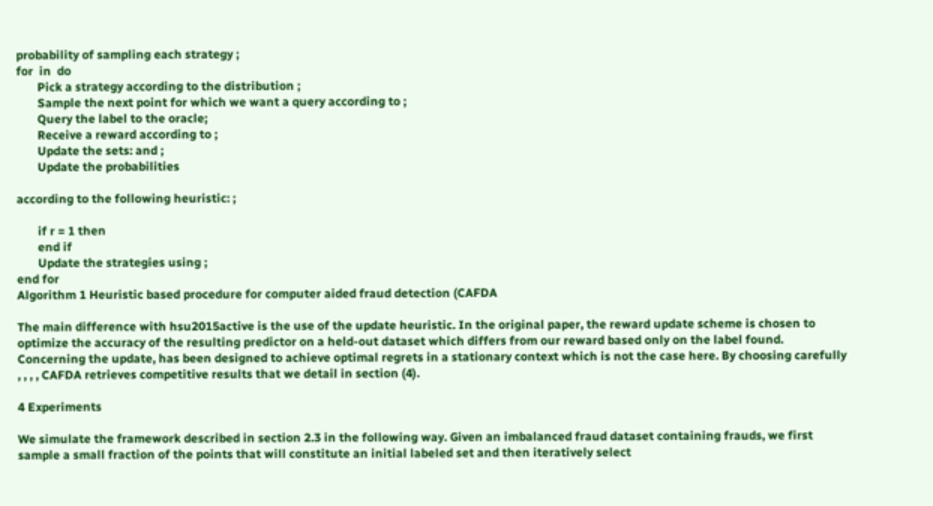probability of sampling each strategy ;
for  in  do
       Pick a strategy according to the distribution ;
       Sample the next point for which we want a query according to ;
       Query the label to the oracle;
       Receive a reward according to ;
       Update the sets: and ;
       Update the probabilities

according to the following heuristic: ;

       if r = 1 then
       end if
       Update the strategies using ;
end for
Algorithm 1 Heuristic based procedure for computer aided fraud detection (CAFDA

The main difference with hsu2015active is the use of the update heuristic. In the original paper, the reward update scheme is chosen to optimize the accuracy of the resulting predictor on a held-out dataset which differs from our reward based only on the label found. Concerning the update, has been designed to achieve optimal regrets in a stationary context which is not the case here. By choosing carefully , , , , CAFDA retrieves competitive results that we detail in section (4).

4 Experiments

We simulate the framework described in section 2.3 in the following way. Given an imbalanced fraud dataset containing frauds, we first sample a small fraction of the points that will constitute an initial labeled set and then iteratively select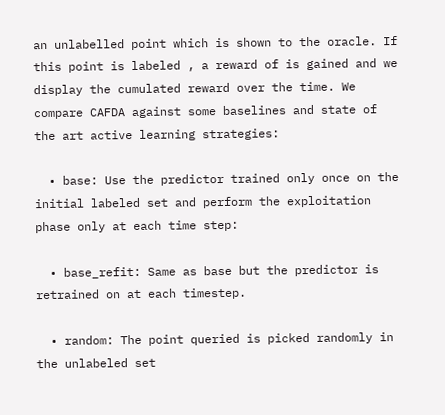an unlabelled point which is shown to the oracle. If this point is labeled , a reward of is gained and we display the cumulated reward over the time. We compare CAFDA against some baselines and state of the art active learning strategies:

  • base: Use the predictor trained only once on the initial labeled set and perform the exploitation phase only at each time step:

  • base_refit: Same as base but the predictor is retrained on at each timestep.

  • random: The point queried is picked randomly in the unlabeled set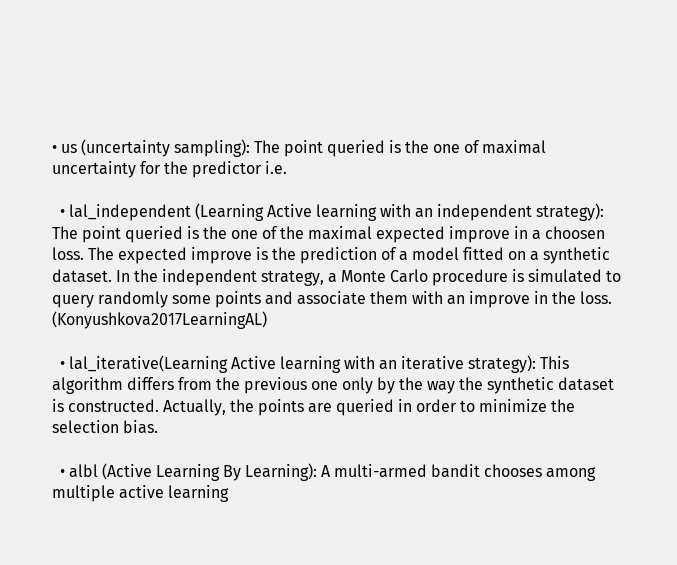• us (uncertainty sampling): The point queried is the one of maximal uncertainty for the predictor i.e.

  • lal_independent (Learning Active learning with an independent strategy): The point queried is the one of the maximal expected improve in a choosen loss. The expected improve is the prediction of a model fitted on a synthetic dataset. In the independent strategy, a Monte Carlo procedure is simulated to query randomly some points and associate them with an improve in the loss. (Konyushkova2017LearningAL)

  • lal_iterative(Learning Active learning with an iterative strategy): This algorithm differs from the previous one only by the way the synthetic dataset is constructed. Actually, the points are queried in order to minimize the selection bias.

  • albl (Active Learning By Learning): A multi-armed bandit chooses among multiple active learning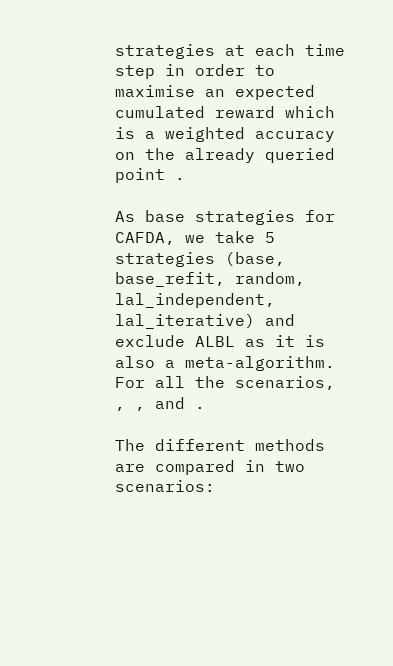strategies at each time step in order to maximise an expected cumulated reward which is a weighted accuracy on the already queried point .

As base strategies for CAFDA, we take 5 strategies (base, base_refit, random, lal_independent, lal_iterative) and exclude ALBL as it is also a meta-algorithm. For all the scenarios, , , and .

The different methods are compared in two scenarios: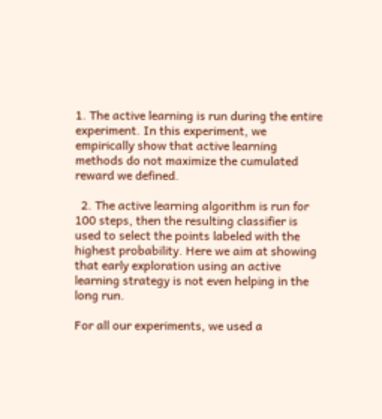1. The active learning is run during the entire experiment. In this experiment, we empirically show that active learning methods do not maximize the cumulated reward we defined.

  2. The active learning algorithm is run for 100 steps, then the resulting classifier is used to select the points labeled with the highest probability. Here we aim at showing that early exploration using an active learning strategy is not even helping in the long run.

For all our experiments, we used a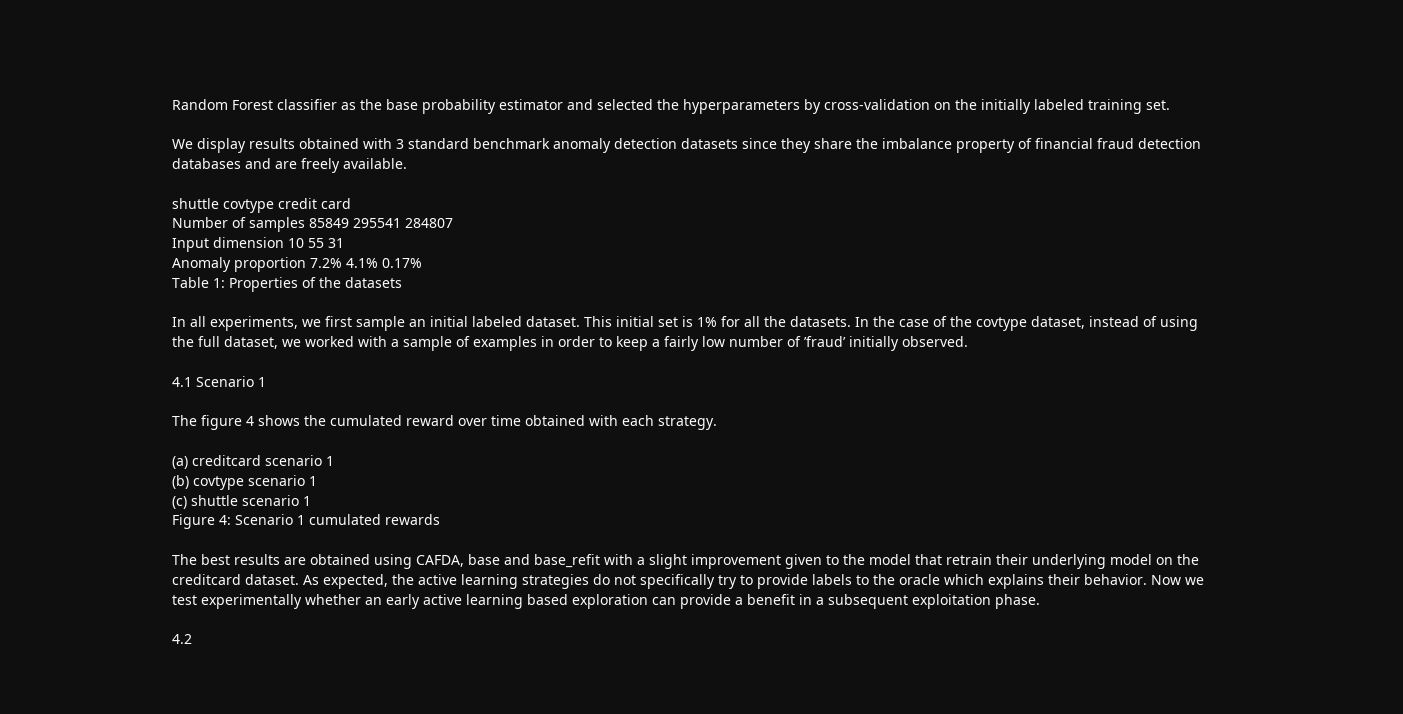Random Forest classifier as the base probability estimator and selected the hyperparameters by cross-validation on the initially labeled training set.

We display results obtained with 3 standard benchmark anomaly detection datasets since they share the imbalance property of financial fraud detection databases and are freely available.

shuttle covtype credit card
Number of samples 85849 295541 284807
Input dimension 10 55 31
Anomaly proportion 7.2% 4.1% 0.17%
Table 1: Properties of the datasets

In all experiments, we first sample an initial labeled dataset. This initial set is 1% for all the datasets. In the case of the covtype dataset, instead of using the full dataset, we worked with a sample of examples in order to keep a fairly low number of ’fraud’ initially observed.

4.1 Scenario 1

The figure 4 shows the cumulated reward over time obtained with each strategy.

(a) creditcard scenario 1
(b) covtype scenario 1
(c) shuttle scenario 1
Figure 4: Scenario 1 cumulated rewards

The best results are obtained using CAFDA, base and base_refit with a slight improvement given to the model that retrain their underlying model on the creditcard dataset. As expected, the active learning strategies do not specifically try to provide labels to the oracle which explains their behavior. Now we test experimentally whether an early active learning based exploration can provide a benefit in a subsequent exploitation phase.

4.2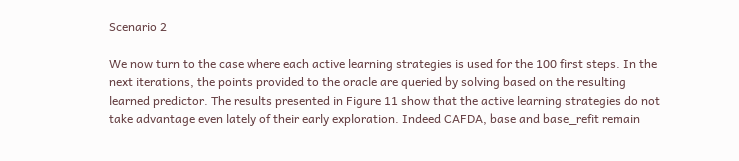Scenario 2

We now turn to the case where each active learning strategies is used for the 100 first steps. In the next iterations, the points provided to the oracle are queried by solving based on the resulting learned predictor. The results presented in Figure 11 show that the active learning strategies do not take advantage even lately of their early exploration. Indeed CAFDA, base and base_refit remain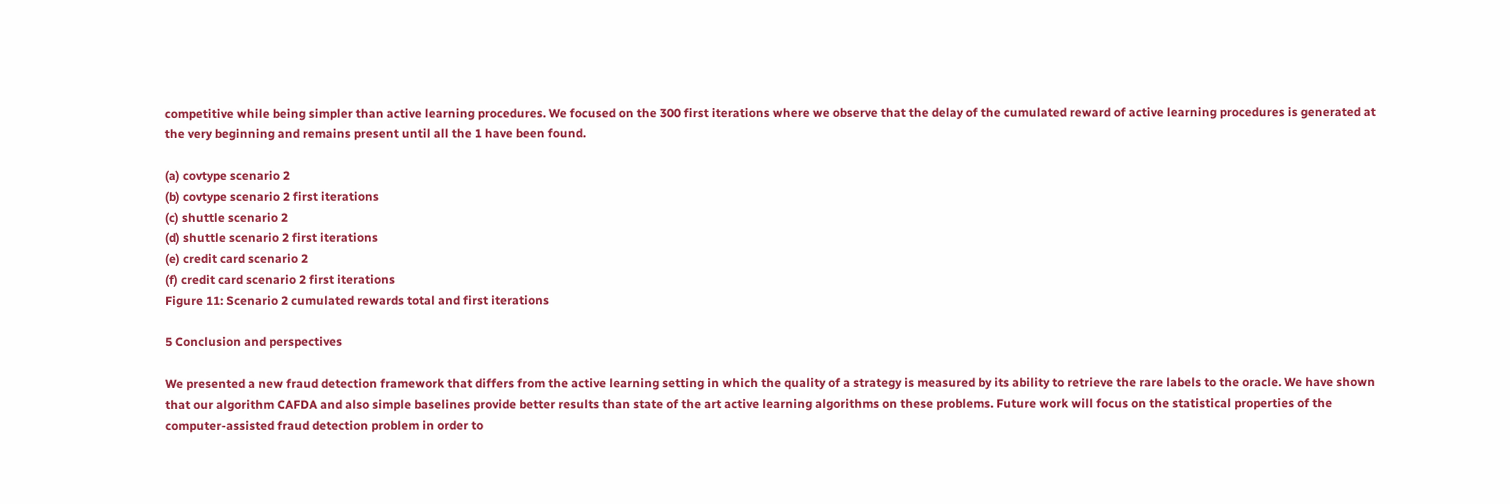competitive while being simpler than active learning procedures. We focused on the 300 first iterations where we observe that the delay of the cumulated reward of active learning procedures is generated at the very beginning and remains present until all the 1 have been found.

(a) covtype scenario 2
(b) covtype scenario 2 first iterations
(c) shuttle scenario 2
(d) shuttle scenario 2 first iterations
(e) credit card scenario 2
(f) credit card scenario 2 first iterations
Figure 11: Scenario 2 cumulated rewards total and first iterations

5 Conclusion and perspectives

We presented a new fraud detection framework that differs from the active learning setting in which the quality of a strategy is measured by its ability to retrieve the rare labels to the oracle. We have shown that our algorithm CAFDA and also simple baselines provide better results than state of the art active learning algorithms on these problems. Future work will focus on the statistical properties of the computer-assisted fraud detection problem in order to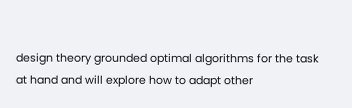design theory grounded optimal algorithms for the task at hand and will explore how to adapt other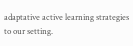adaptative active learning strategies to our setting.